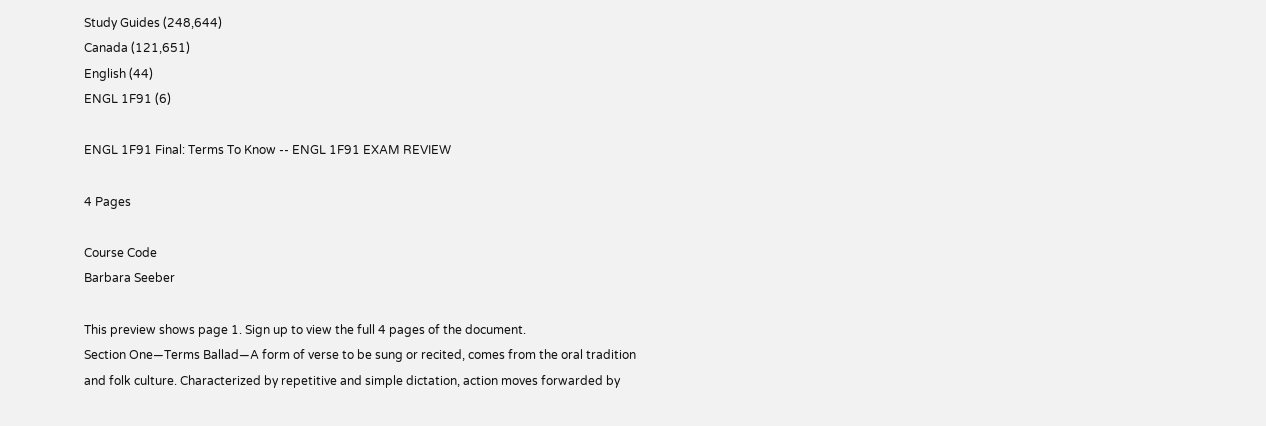Study Guides (248,644)
Canada (121,651)
English (44)
ENGL 1F91 (6)

ENGL 1F91 Final: Terms To Know -- ENGL 1F91 EXAM REVIEW

4 Pages

Course Code
Barbara Seeber

This preview shows page 1. Sign up to view the full 4 pages of the document.
Section One—Terms Ballad—A form of verse to be sung or recited, comes from the oral tradition and folk culture. Characterized by repetitive and simple dictation, action moves forwarded by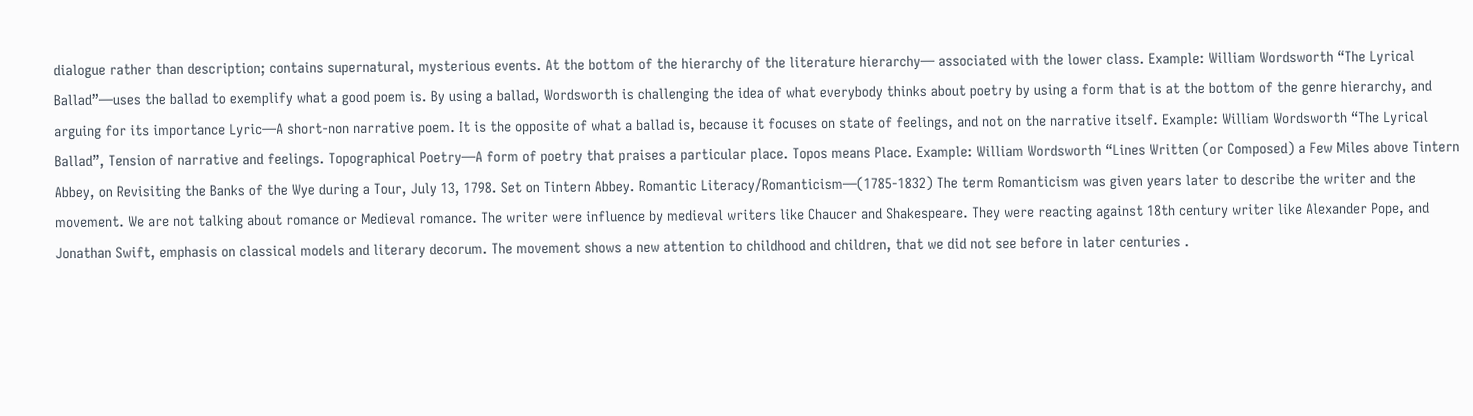dialogue rather than description; contains supernatural, mysterious events. At the bottom of the hierarchy of the literature hierarchy— associated with the lower class. Example: William Wordsworth “The Lyrical Ballad”—uses the ballad to exemplify what a good poem is. By using a ballad, Wordsworth is challenging the idea of what everybody thinks about poetry by using a form that is at the bottom of the genre hierarchy, and arguing for its importance Lyric—A short-non narrative poem. It is the opposite of what a ballad is, because it focuses on state of feelings, and not on the narrative itself. Example: William Wordsworth “The Lyrical Ballad”, Tension of narrative and feelings. Topographical Poetry—A form of poetry that praises a particular place. Topos means Place. Example: William Wordsworth “Lines Written (or Composed) a Few Miles above Tintern Abbey, on Revisiting the Banks of the Wye during a Tour, July 13, 1798. Set on Tintern Abbey. Romantic Literacy/Romanticism—(1785-1832) The term Romanticism was given years later to describe the writer and the movement. We are not talking about romance or Medieval romance. The writer were influence by medieval writers like Chaucer and Shakespeare. They were reacting against 18th century writer like Alexander Pope, and Jonathan Swift, emphasis on classical models and literary decorum. The movement shows a new attention to childhood and children, that we did not see before in later centuries .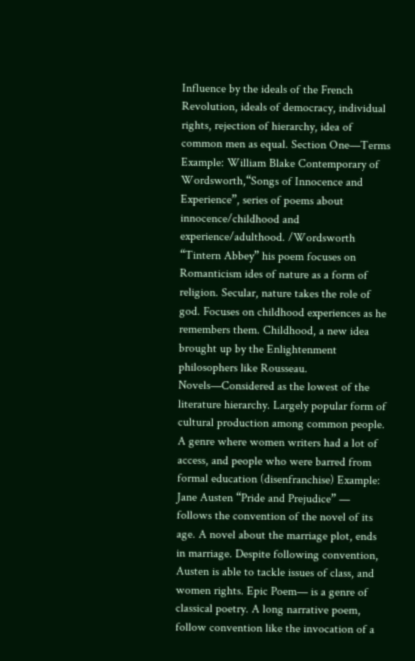Influence by the ideals of the French Revolution, ideals of democracy, individual rights, rejection of hierarchy, idea of common men as equal. Section One—Terms Example: William Blake Contemporary of Wordsworth,“Songs of Innocence and Experience”, series of poems about innocence/childhood and experience/adulthood. /Wordsworth “Tintern Abbey” his poem focuses on Romanticism ides of nature as a form of religion. Secular, nature takes the role of god. Focuses on childhood experiences as he remembers them. Childhood, a new idea brought up by the Enlightenment philosophers like Rousseau. Novels—Considered as the lowest of the literature hierarchy. Largely popular form of cultural production among common people. A genre where women writers had a lot of access, and people who were barred from formal education (disenfranchise) Example: Jane Austen “Pride and Prejudice” — follows the convention of the novel of its age. A novel about the marriage plot, ends in marriage. Despite following convention, Austen is able to tackle issues of class, and women rights. Epic Poem— is a genre of classical poetry. A long narrative poem, follow convention like the invocation of a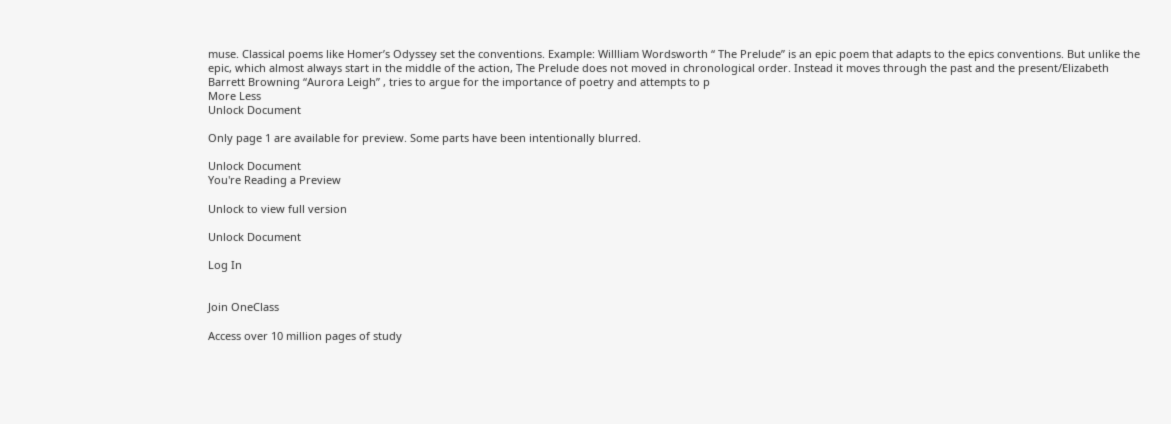muse. Classical poems like Homer’s Odyssey set the conventions. Example: Willliam Wordsworth “ The Prelude” is an epic poem that adapts to the epics conventions. But unlike the epic, which almost always start in the middle of the action, The Prelude does not moved in chronological order. Instead it moves through the past and the present/Elizabeth Barrett Browning “Aurora Leigh” , tries to argue for the importance of poetry and attempts to p
More Less
Unlock Document

Only page 1 are available for preview. Some parts have been intentionally blurred.

Unlock Document
You're Reading a Preview

Unlock to view full version

Unlock Document

Log In


Join OneClass

Access over 10 million pages of study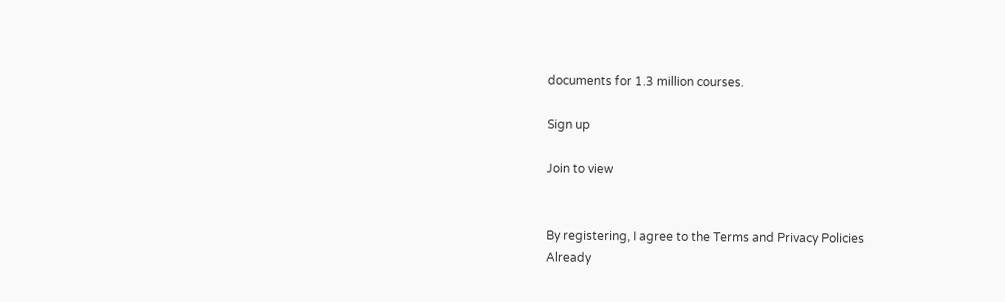documents for 1.3 million courses.

Sign up

Join to view


By registering, I agree to the Terms and Privacy Policies
Already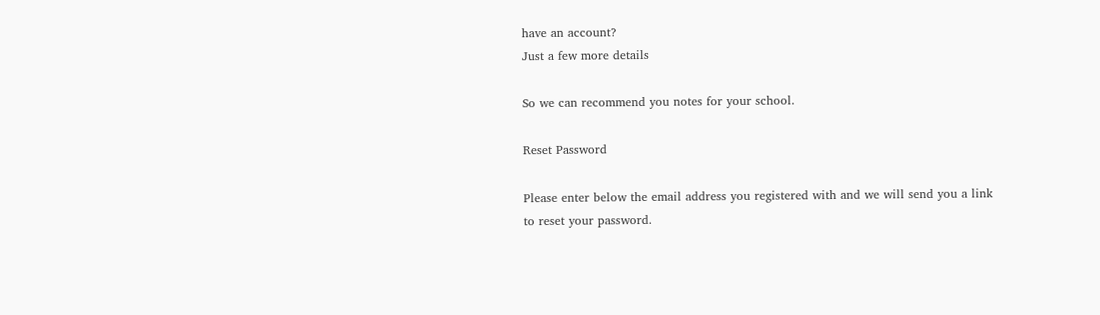have an account?
Just a few more details

So we can recommend you notes for your school.

Reset Password

Please enter below the email address you registered with and we will send you a link to reset your password.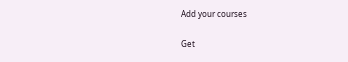Add your courses

Get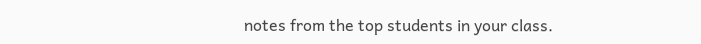notes from the top students in your class.